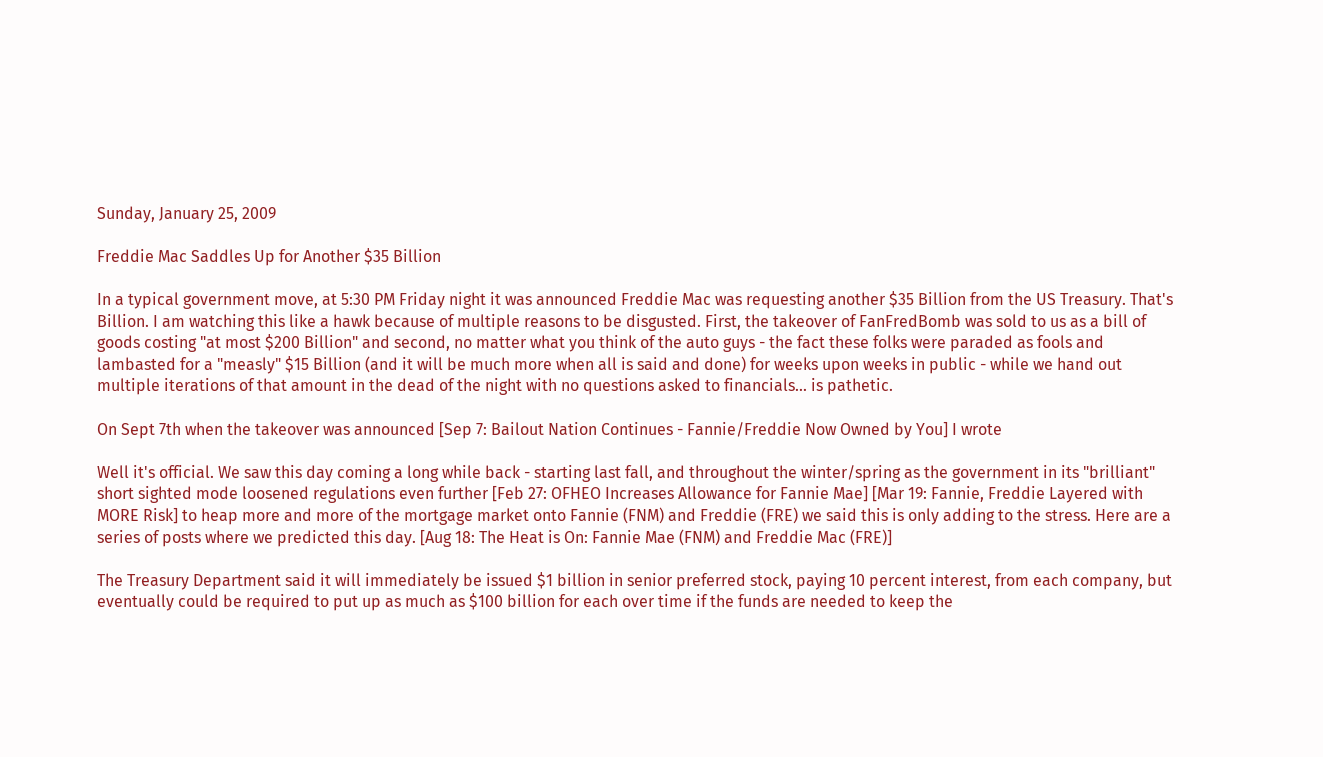Sunday, January 25, 2009

Freddie Mac Saddles Up for Another $35 Billion

In a typical government move, at 5:30 PM Friday night it was announced Freddie Mac was requesting another $35 Billion from the US Treasury. That's Billion. I am watching this like a hawk because of multiple reasons to be disgusted. First, the takeover of FanFredBomb was sold to us as a bill of goods costing "at most $200 Billion" and second, no matter what you think of the auto guys - the fact these folks were paraded as fools and lambasted for a "measly" $15 Billion (and it will be much more when all is said and done) for weeks upon weeks in public - while we hand out multiple iterations of that amount in the dead of the night with no questions asked to financials... is pathetic.

On Sept 7th when the takeover was announced [Sep 7: Bailout Nation Continues - Fannie/Freddie Now Owned by You] I wrote

Well it's official. We saw this day coming a long while back - starting last fall, and throughout the winter/spring as the government in its "brilliant" short sighted mode loosened regulations even further [Feb 27: OFHEO Increases Allowance for Fannie Mae] [Mar 19: Fannie, Freddie Layered with MORE Risk] to heap more and more of the mortgage market onto Fannie (FNM) and Freddie (FRE) we said this is only adding to the stress. Here are a series of posts where we predicted this day. [Aug 18: The Heat is On: Fannie Mae (FNM) and Freddie Mac (FRE)]

The Treasury Department said it will immediately be issued $1 billion in senior preferred stock, paying 10 percent interest, from each company, but eventually could be required to put up as much as $100 billion for each over time if the funds are needed to keep the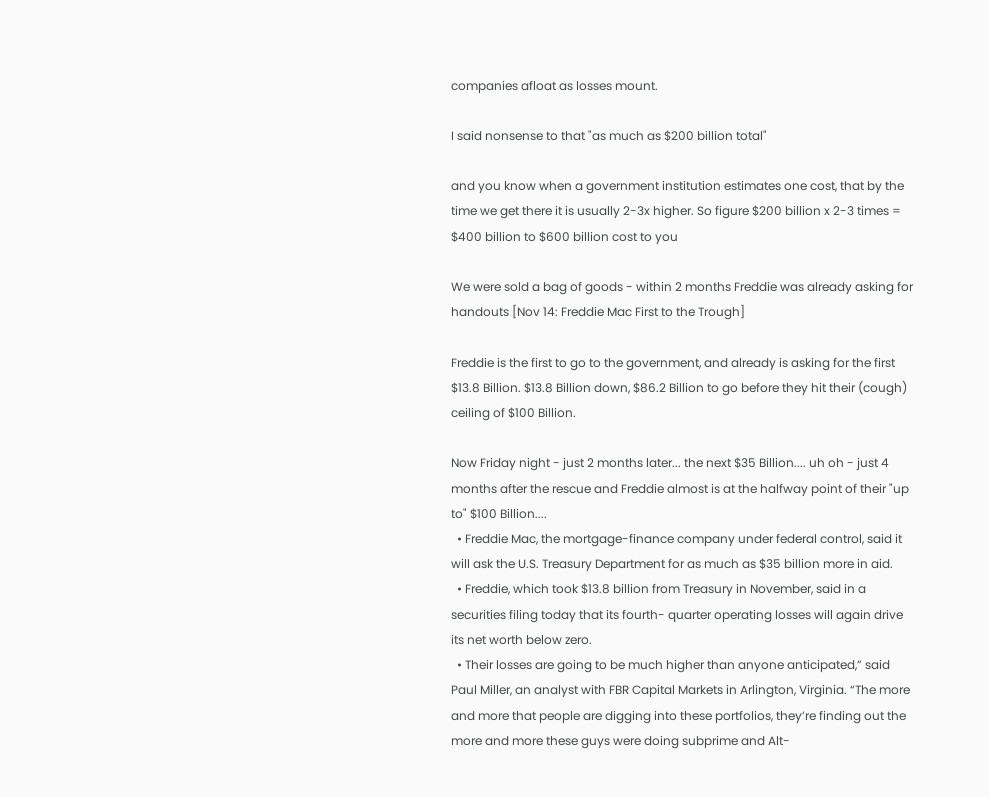companies afloat as losses mount.

I said nonsense to that "as much as $200 billion total"

and you know when a government institution estimates one cost, that by the time we get there it is usually 2-3x higher. So figure $200 billion x 2-3 times = $400 billion to $600 billion cost to you

We were sold a bag of goods - within 2 months Freddie was already asking for handouts [Nov 14: Freddie Mac First to the Trough]

Freddie is the first to go to the government, and already is asking for the first $13.8 Billion. $13.8 Billion down, $86.2 Billion to go before they hit their (cough) ceiling of $100 Billion.

Now Friday night - just 2 months later... the next $35 Billion.... uh oh - just 4 months after the rescue and Freddie almost is at the halfway point of their "up to" $100 Billion....
  • Freddie Mac, the mortgage-finance company under federal control, said it will ask the U.S. Treasury Department for as much as $35 billion more in aid.
  • Freddie, which took $13.8 billion from Treasury in November, said in a securities filing today that its fourth- quarter operating losses will again drive its net worth below zero.
  • Their losses are going to be much higher than anyone anticipated,” said Paul Miller, an analyst with FBR Capital Markets in Arlington, Virginia. “The more and more that people are digging into these portfolios, they’re finding out the more and more these guys were doing subprime and Alt-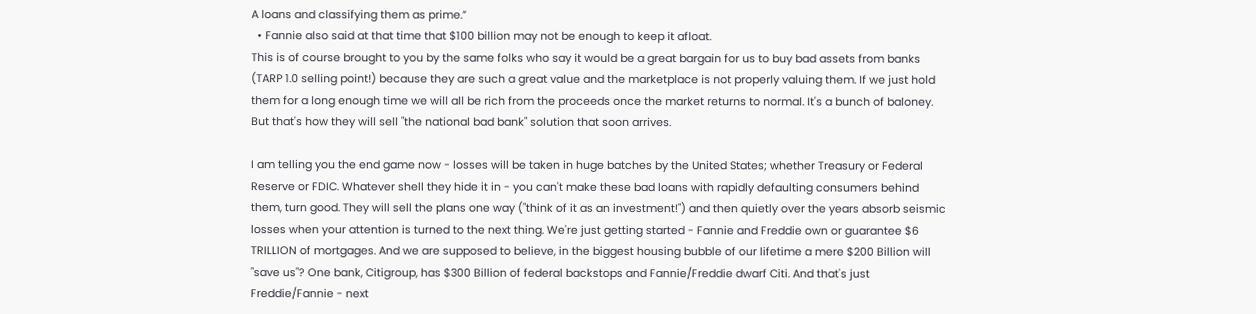A loans and classifying them as prime.”
  • Fannie also said at that time that $100 billion may not be enough to keep it afloat.
This is of course brought to you by the same folks who say it would be a great bargain for us to buy bad assets from banks (TARP 1.0 selling point!) because they are such a great value and the marketplace is not properly valuing them. If we just hold them for a long enough time we will all be rich from the proceeds once the market returns to normal. It's a bunch of baloney. But that's how they will sell "the national bad bank" solution that soon arrives.

I am telling you the end game now - losses will be taken in huge batches by the United States; whether Treasury or Federal Reserve or FDIC. Whatever shell they hide it in - you can't make these bad loans with rapidly defaulting consumers behind them, turn good. They will sell the plans one way ("think of it as an investment!") and then quietly over the years absorb seismic losses when your attention is turned to the next thing. We're just getting started - Fannie and Freddie own or guarantee $6 TRILLION of mortgages. And we are supposed to believe, in the biggest housing bubble of our lifetime a mere $200 Billion will "save us"? One bank, Citigroup, has $300 Billion of federal backstops and Fannie/Freddie dwarf Citi. And that's just Freddie/Fannie - next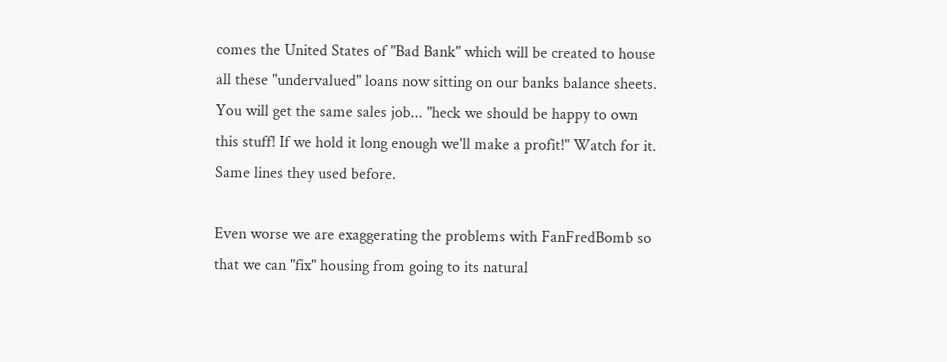comes the United States of "Bad Bank" which will be created to house all these "undervalued" loans now sitting on our banks balance sheets. You will get the same sales job... "heck we should be happy to own this stuff! If we hold it long enough we'll make a profit!" Watch for it. Same lines they used before.

Even worse we are exaggerating the problems with FanFredBomb so that we can "fix" housing from going to its natural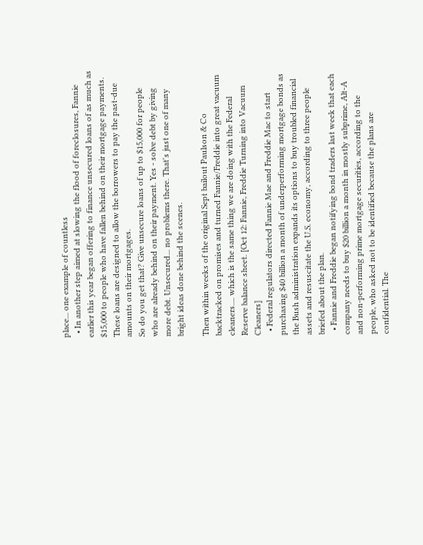place... one example of countless
  • In another step aimed at slowing the flood of foreclosures, Fannie earlier this year began offering to finance unsecured loans of as much as $15,000 to people who have fallen behind on their mortgage payments. These loans are designed to allow the borrowers to pay the past-due amounts on their mortgages.
So do you get that? Give unsecure loans of up to $15,000 for people who are already behind on their payment. Yes - solve debt by giving more debt. Unsecured... no problems there. That's just one of many bright ideas done behind the scenes.

Then within weeks of the original Sept bailout Paulson & Co backtracked on promises and turned Fannie/Freddie into great vacuum cleaners.... which is the same thing we are doing with the Federal Reserve balance sheet. [Oct 12: Fannie, Freddie Turning into Vacuum Cleaners]
  • Federal regulators directed Fannie Mae and Freddie Mac to start purchasing $40 billion a month of underperforming mortgage bonds as the Bush administration expands its options to buy troubled financial assets and resuscitate the U.S. economy, according to three people briefed about the plan.
  • Fannie and Freddie began notifying bond traders last week that each company needs to buy $20 billion a month in mostly subprime, Alt-A and non-performing prime mortgage securities, according to the people, who asked not to be identified because the plans are confidential. The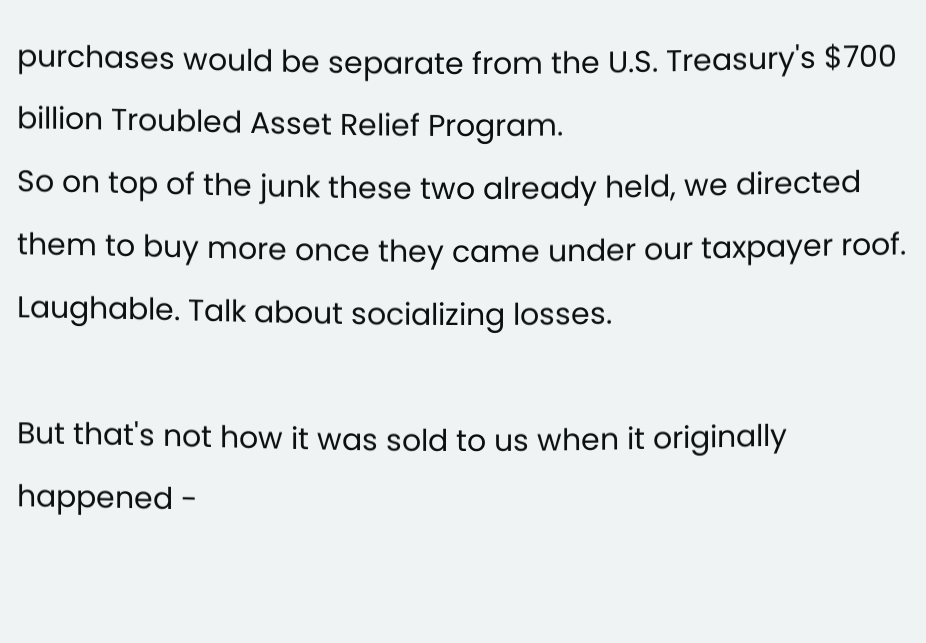purchases would be separate from the U.S. Treasury's $700 billion Troubled Asset Relief Program.
So on top of the junk these two already held, we directed them to buy more once they came under our taxpayer roof. Laughable. Talk about socializing losses.

But that's not how it was sold to us when it originally happened -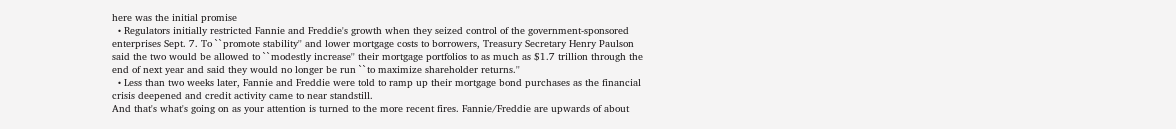here was the initial promise
  • Regulators initially restricted Fannie and Freddie's growth when they seized control of the government-sponsored enterprises Sept. 7. To ``promote stability'' and lower mortgage costs to borrowers, Treasury Secretary Henry Paulson said the two would be allowed to ``modestly increase'' their mortgage portfolios to as much as $1.7 trillion through the end of next year and said they would no longer be run ``to maximize shareholder returns.''
  • Less than two weeks later, Fannie and Freddie were told to ramp up their mortgage bond purchases as the financial crisis deepened and credit activity came to near standstill.
And that's what's going on as your attention is turned to the more recent fires. Fannie/Freddie are upwards of about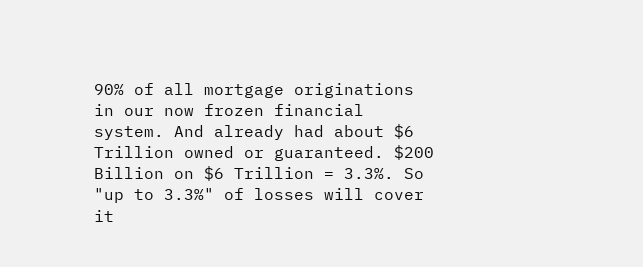90% of all mortgage originations in our now frozen financial system. And already had about $6 Trillion owned or guaranteed. $200 Billion on $6 Trillion = 3.3%. So "up to 3.3%" of losses will cover it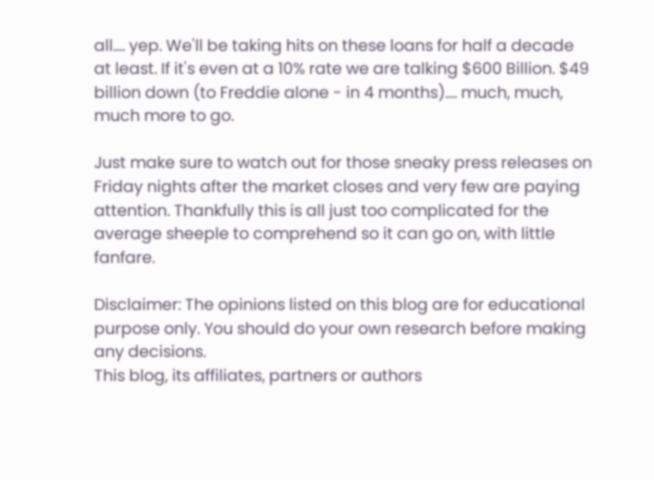all.... yep. We'll be taking hits on these loans for half a decade at least. If it's even at a 10% rate we are talking $600 Billion. $49 billion down (to Freddie alone - in 4 months).... much, much, much more to go.

Just make sure to watch out for those sneaky press releases on Friday nights after the market closes and very few are paying attention. Thankfully this is all just too complicated for the average sheeple to comprehend so it can go on, with little fanfare.

Disclaimer: The opinions listed on this blog are for educational purpose only. You should do your own research before making any decisions.
This blog, its affiliates, partners or authors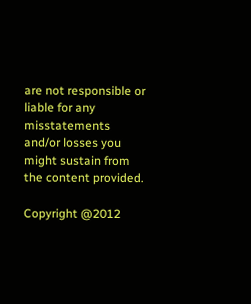are not responsible or liable for any misstatements and/or losses you might sustain from the content provided.

Copyright @2012